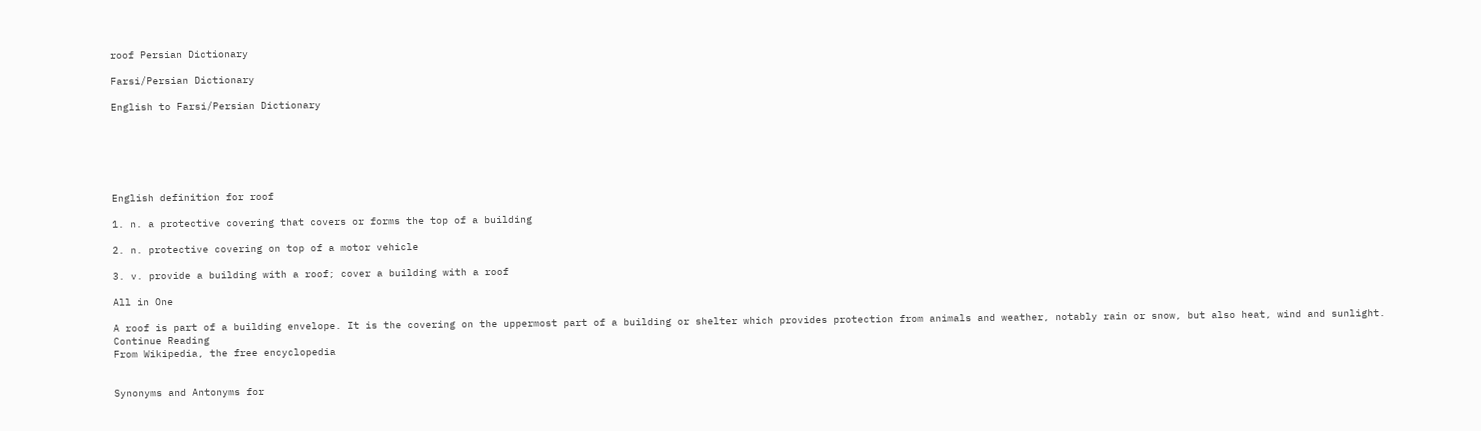roof Persian Dictionary

Farsi/Persian Dictionary

English to Farsi/Persian Dictionary






English definition for roof

1. n. a protective covering that covers or forms the top of a building

2. n. protective covering on top of a motor vehicle

3. v. provide a building with a roof; cover a building with a roof

All in One

A roof is part of a building envelope. It is the covering on the uppermost part of a building or shelter which provides protection from animals and weather, notably rain or snow, but also heat, wind and sunlight.
Continue Reading
From Wikipedia, the free encyclopedia


Synonyms and Antonyms for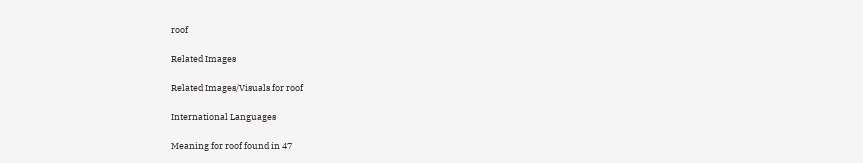roof

Related Images

Related Images/Visuals for roof

International Languages

Meaning for roof found in 47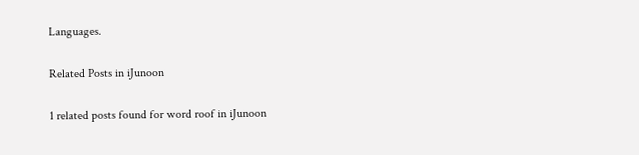Languages.

Related Posts in iJunoon

1 related posts found for word roof in iJunoon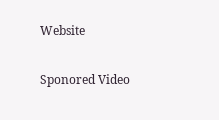Website

Sponored Video